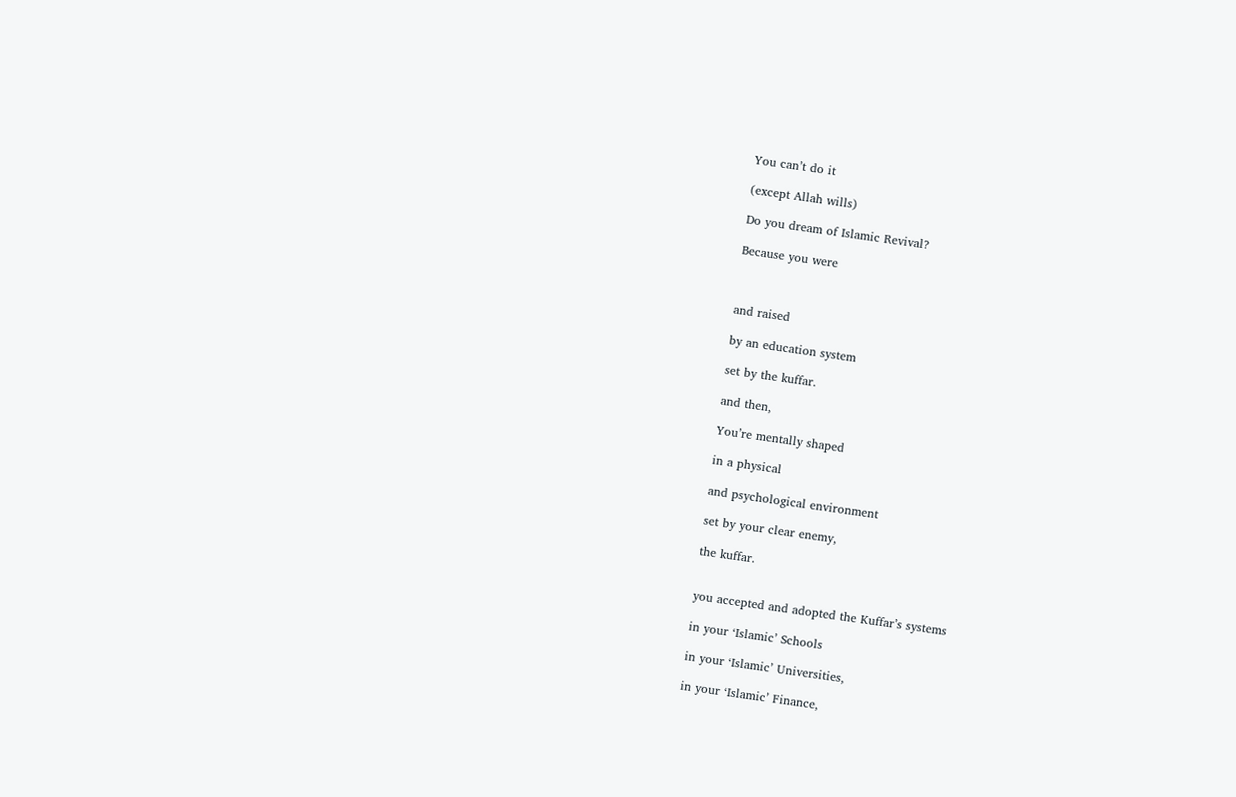You can’t do it

(except Allah wills)

Do you dream of Islamic Revival?

Because you were



and raised

by an education system

set by the kuffar.

and then,

You’re mentally shaped

in a physical

and psychological environment

set by your clear enemy,

the kuffar.


you accepted and adopted the Kuffar’s systems

in your ‘Islamic’ Schools

in your ‘Islamic’ Universities,

in your ‘Islamic’ Finance,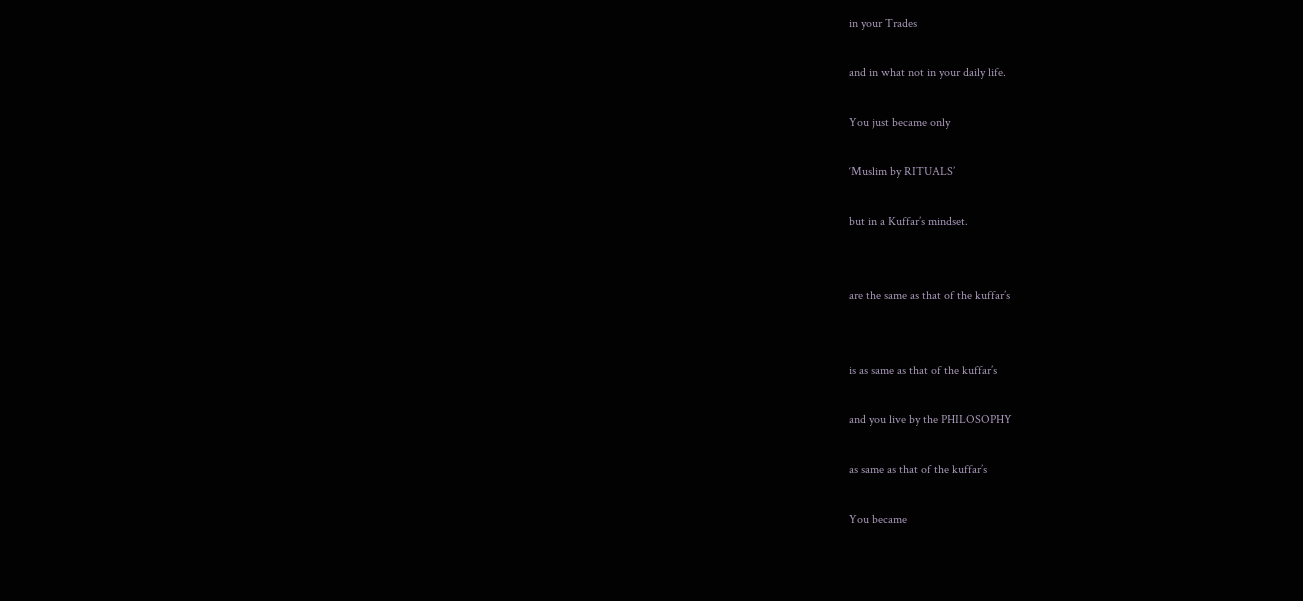in your Trades

and in what not in your daily life.

You just became only

‘Muslim by RITUALS’

but in a Kuffar’s mindset.


are the same as that of the kuffar’s


is as same as that of the kuffar’s

and you live by the PHILOSOPHY

as same as that of the kuffar’s

You became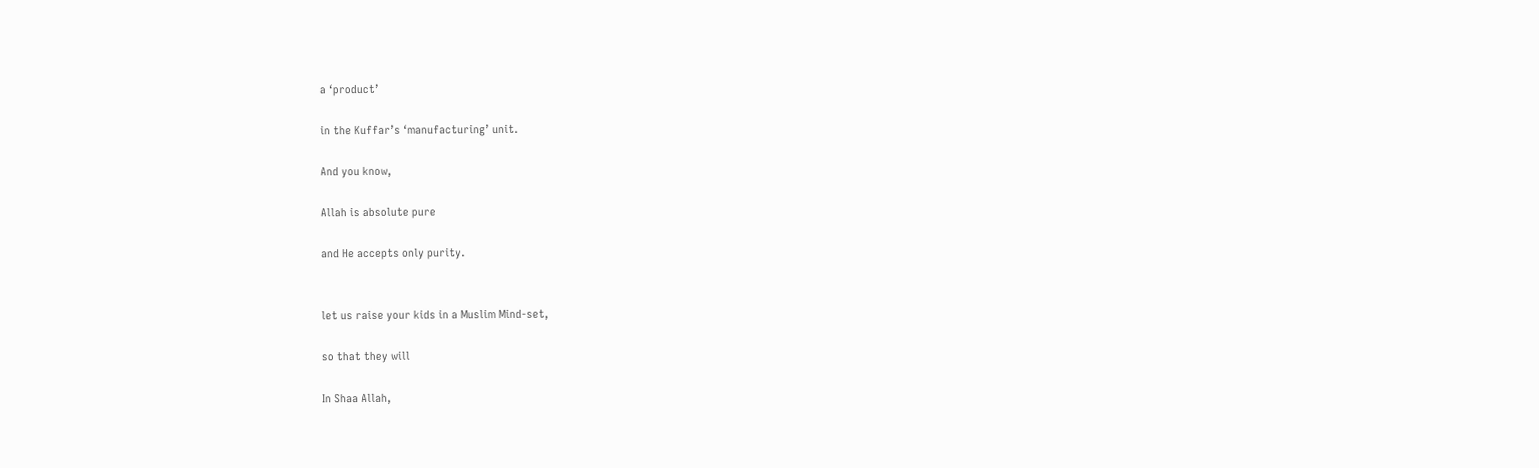a ‘product’

in the Kuffar’s ‘manufacturing’ unit.

And you know,

Allah is absolute pure

and He accepts only purity.


let us raise your kids in a Muslim Mind-set,

so that they will

In Shaa Allah,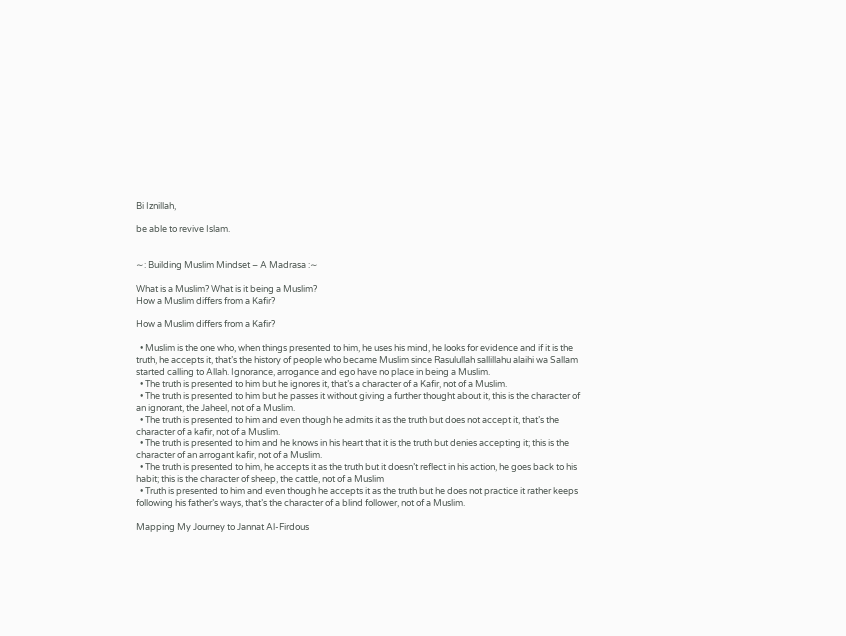Bi Iznillah,

be able to revive Islam.


∼: Building Muslim Mindset – A Madrasa :∼

What is a Muslim? What is it being a Muslim?
How a Muslim differs from a Kafir?

How a Muslim differs from a Kafir?

  • Muslim is the one who, when things presented to him, he uses his mind, he looks for evidence and if it is the truth, he accepts it, that’s the history of people who became Muslim since Rasulullah sallillahu alaihi wa Sallam started calling to Allah. Ignorance, arrogance and ego have no place in being a Muslim.
  • The truth is presented to him but he ignores it, that’s a character of a Kafir, not of a Muslim.
  • The truth is presented to him but he passes it without giving a further thought about it, this is the character of an ignorant, the Jaheel, not of a Muslim.
  • The truth is presented to him and even though he admits it as the truth but does not accept it, that’s the character of a kafir, not of a Muslim.
  • The truth is presented to him and he knows in his heart that it is the truth but denies accepting it; this is the character of an arrogant kafir, not of a Muslim.
  • The truth is presented to him, he accepts it as the truth but it doesn’t reflect in his action, he goes back to his habit; this is the character of sheep, the cattle, not of a Muslim
  • Truth is presented to him and even though he accepts it as the truth but he does not practice it rather keeps following his father’s ways, that’s the character of a blind follower, not of a Muslim.

Mapping My Journey to Jannat Al-Firdous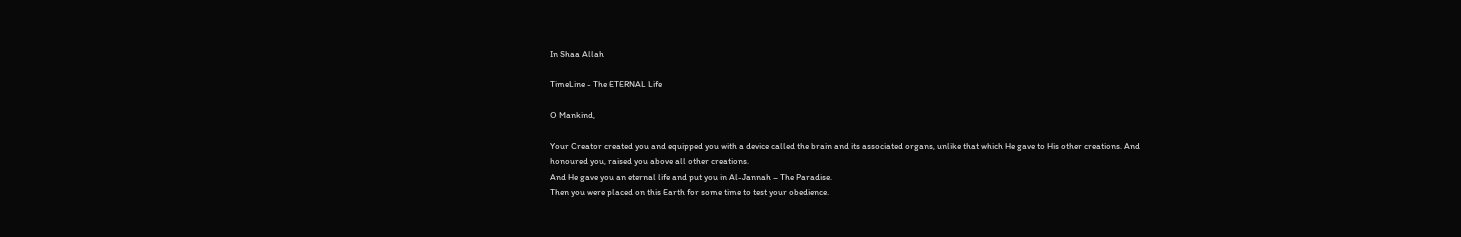In Shaa Allah

TimeLine - The ETERNAL Life

O Mankind,

Your Creator created you and equipped you with a device called the brain and its associated organs, unlike that which He gave to His other creations. And honoured you, raised you above all other creations.
And He gave you an eternal life and put you in Al-Jannah – The Paradise.
Then you were placed on this Earth for some time to test your obedience.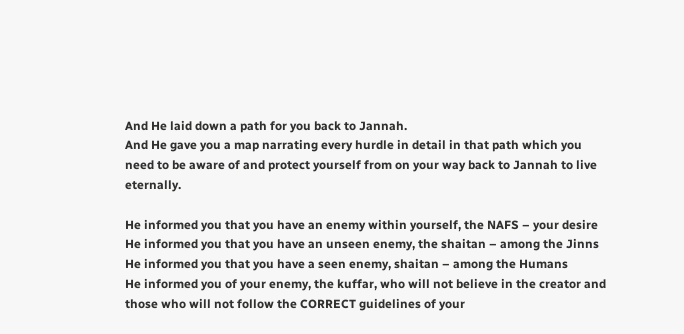And He laid down a path for you back to Jannah.
And He gave you a map narrating every hurdle in detail in that path which you need to be aware of and protect yourself from on your way back to Jannah to live eternally.

He informed you that you have an enemy within yourself, the NAFS – your desire
He informed you that you have an unseen enemy, the shaitan – among the Jinns
He informed you that you have a seen enemy, shaitan – among the Humans
He informed you of your enemy, the kuffar, who will not believe in the creator and those who will not follow the CORRECT guidelines of your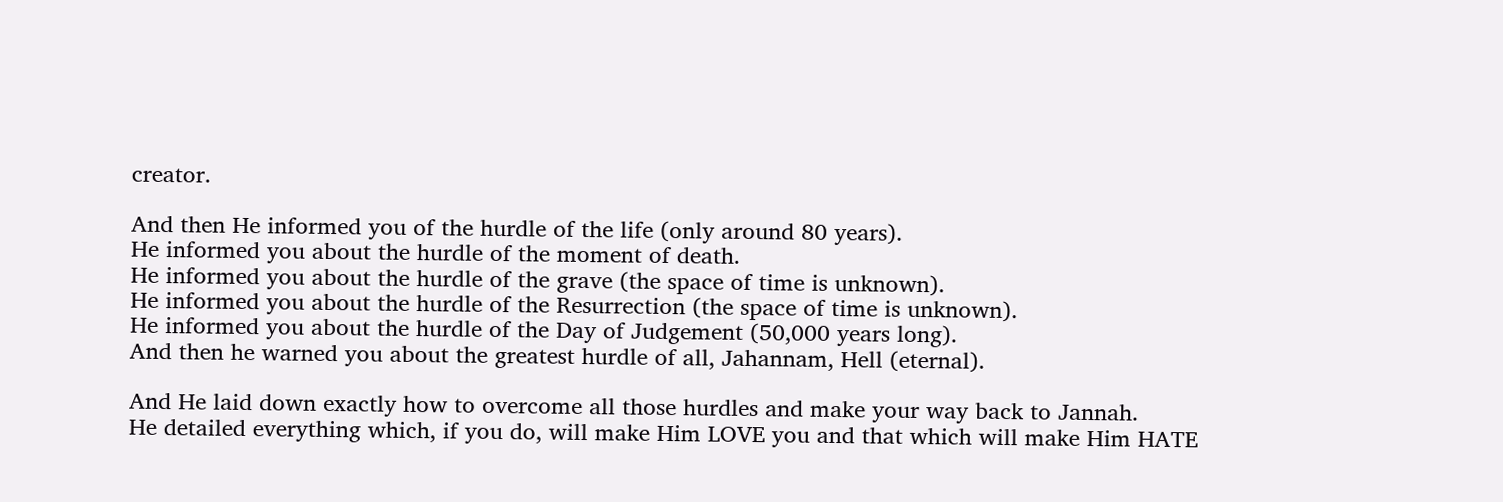creator.

And then He informed you of the hurdle of the life (only around 80 years).
He informed you about the hurdle of the moment of death.
He informed you about the hurdle of the grave (the space of time is unknown).
He informed you about the hurdle of the Resurrection (the space of time is unknown).
He informed you about the hurdle of the Day of Judgement (50,000 years long).
And then he warned you about the greatest hurdle of all, Jahannam, Hell (eternal).

And He laid down exactly how to overcome all those hurdles and make your way back to Jannah.
He detailed everything which, if you do, will make Him LOVE you and that which will make Him HATE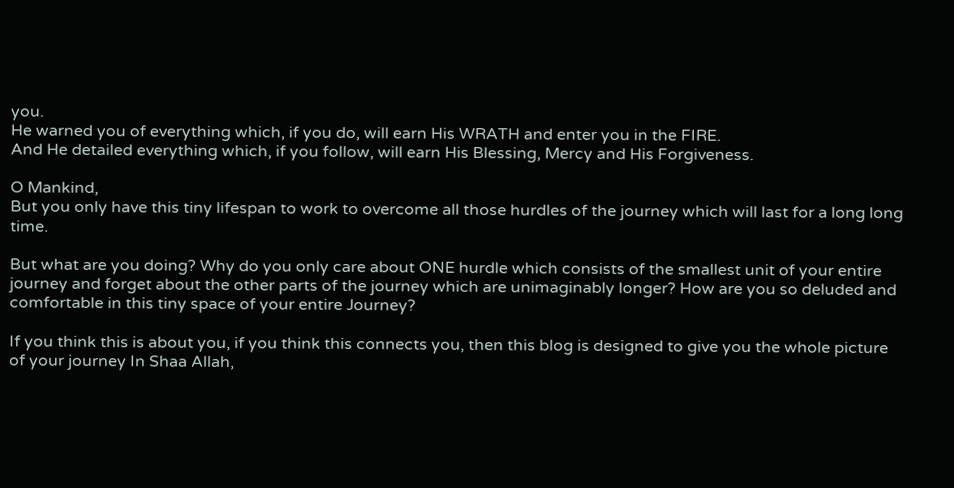you.
He warned you of everything which, if you do, will earn His WRATH and enter you in the FIRE.
And He detailed everything which, if you follow, will earn His Blessing, Mercy and His Forgiveness.

O Mankind,
But you only have this tiny lifespan to work to overcome all those hurdles of the journey which will last for a long long time.

But what are you doing? Why do you only care about ONE hurdle which consists of the smallest unit of your entire journey and forget about the other parts of the journey which are unimaginably longer? How are you so deluded and comfortable in this tiny space of your entire Journey?

If you think this is about you, if you think this connects you, then this blog is designed to give you the whole picture of your journey In Shaa Allah,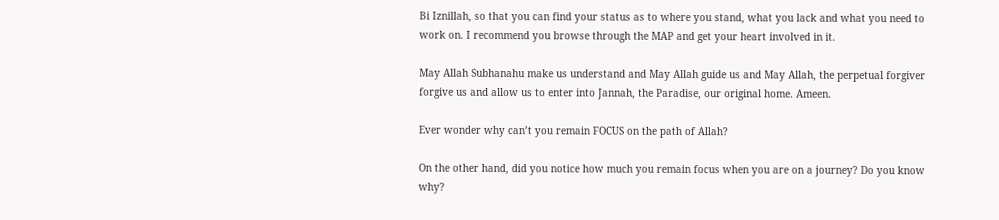Bi Iznillah, so that you can find your status as to where you stand, what you lack and what you need to work on. I recommend you browse through the MAP and get your heart involved in it.

May Allah Subhanahu make us understand and May Allah guide us and May Allah, the perpetual forgiver forgive us and allow us to enter into Jannah, the Paradise, our original home. Ameen.

Ever wonder why can’t you remain FOCUS on the path of Allah?

On the other hand, did you notice how much you remain focus when you are on a journey? Do you know why?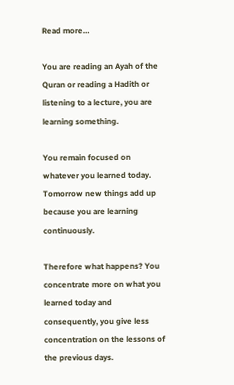Read more…

You are reading an Ayah of the Quran or reading a Hadith or listening to a lecture, you are learning something.

You remain focused on whatever you learned today. Tomorrow new things add up because you are learning continuously.

Therefore what happens? You concentrate more on what you learned today and consequently, you give less concentration on the lessons of the previous days.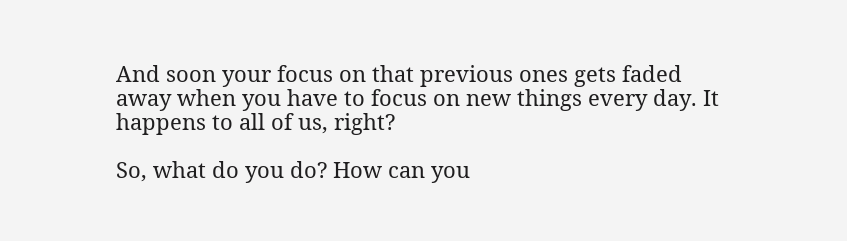And soon your focus on that previous ones gets faded away when you have to focus on new things every day. It happens to all of us, right?

So, what do you do? How can you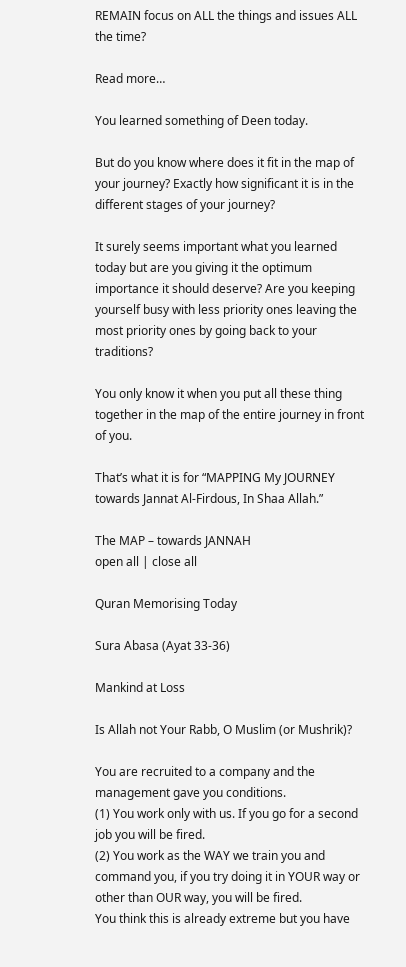REMAIN focus on ALL the things and issues ALL the time?

Read more…

You learned something of Deen today.

But do you know where does it fit in the map of your journey? Exactly how significant it is in the different stages of your journey?

It surely seems important what you learned today but are you giving it the optimum importance it should deserve? Are you keeping yourself busy with less priority ones leaving the most priority ones by going back to your traditions?

You only know it when you put all these thing together in the map of the entire journey in front of you.

That’s what it is for “MAPPING My JOURNEY towards Jannat Al-Firdous, In Shaa Allah.”

The MAP – towards JANNAH
open all | close all

Quran Memorising Today

Sura Abasa (Ayat 33-36)

Mankind at Loss

Is Allah not Your Rabb, O Muslim (or Mushrik)?

You are recruited to a company and the management gave you conditions.
(1) You work only with us. If you go for a second job you will be fired.
(2) You work as the WAY we train you and command you, if you try doing it in YOUR way or other than OUR way, you will be fired.
You think this is already extreme but you have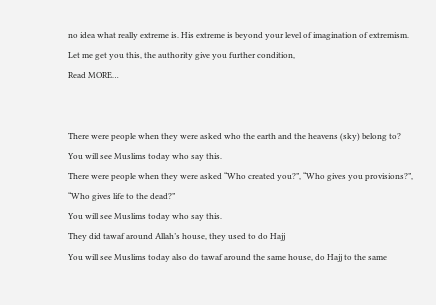no idea what really extreme is. His extreme is beyond your level of imagination of extremism. Let me get you this, the authority give you further condition,
Read MORE…


There were people when they were asked who the earth and the heavens (sky) belong to?
You will see Muslims today who say this.
There were people when they were asked “Who created you?”, “Who gives you provisions?”, “Who gives life to the dead?”
You will see Muslims today who say this.
They did tawaf around Allah’s house, they used to do Hajj
You will see Muslims today also do tawaf around the same house, do Hajj to the same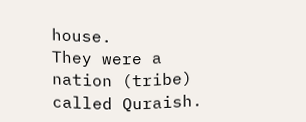house.
They were a nation (tribe) called Quraish.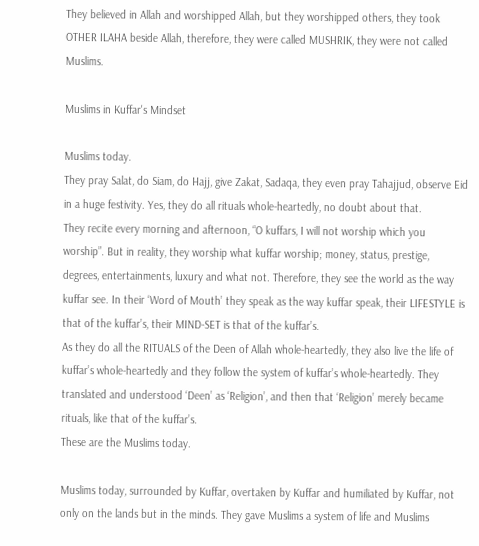They believed in Allah and worshipped Allah, but they worshipped others, they took OTHER ILAHA beside Allah, therefore, they were called MUSHRIK, they were not called Muslims.

Muslims in Kuffar's Mindset

Muslims today.
They pray Salat, do Siam, do Hajj, give Zakat, Sadaqa, they even pray Tahajjud, observe Eid in a huge festivity. Yes, they do all rituals whole-heartedly, no doubt about that.
They recite every morning and afternoon, “O kuffars, I will not worship which you worship”. But in reality, they worship what kuffar worship; money, status, prestige, degrees, entertainments, luxury and what not. Therefore, they see the world as the way kuffar see. In their ‘Word of Mouth’ they speak as the way kuffar speak, their LIFESTYLE is that of the kuffar’s, their MIND-SET is that of the kuffar’s.
As they do all the RITUALS of the Deen of Allah whole-heartedly, they also live the life of kuffar’s whole-heartedly and they follow the system of kuffar’s whole-heartedly. They translated and understood ‘Deen’ as ‘Religion’, and then that ‘Religion’ merely became rituals, like that of the kuffar’s.
These are the Muslims today.

Muslims today, surrounded by Kuffar, overtaken by Kuffar and humiliated by Kuffar, not only on the lands but in the minds. They gave Muslims a system of life and Muslims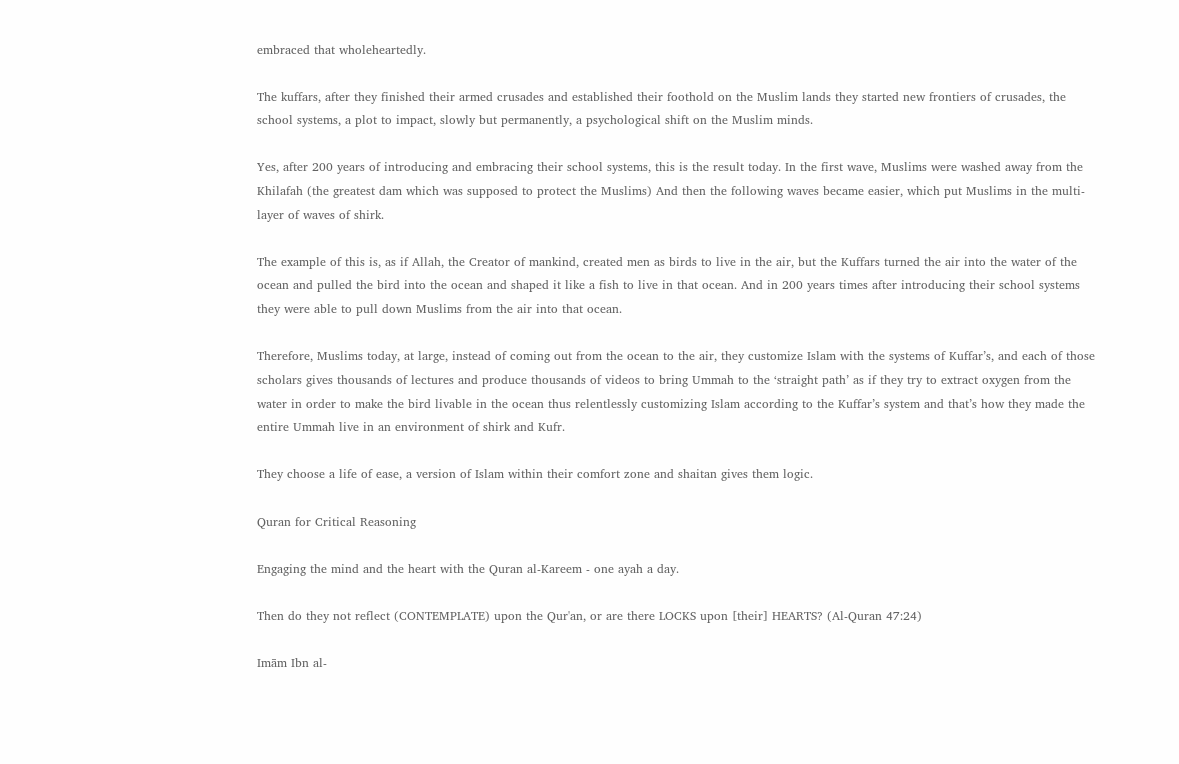embraced that wholeheartedly.

The kuffars, after they finished their armed crusades and established their foothold on the Muslim lands they started new frontiers of crusades, the school systems, a plot to impact, slowly but permanently, a psychological shift on the Muslim minds.

Yes, after 200 years of introducing and embracing their school systems, this is the result today. In the first wave, Muslims were washed away from the Khilafah (the greatest dam which was supposed to protect the Muslims) And then the following waves became easier, which put Muslims in the multi-layer of waves of shirk.

The example of this is, as if Allah, the Creator of mankind, created men as birds to live in the air, but the Kuffars turned the air into the water of the ocean and pulled the bird into the ocean and shaped it like a fish to live in that ocean. And in 200 years times after introducing their school systems they were able to pull down Muslims from the air into that ocean.

Therefore, Muslims today, at large, instead of coming out from the ocean to the air, they customize Islam with the systems of Kuffar’s, and each of those scholars gives thousands of lectures and produce thousands of videos to bring Ummah to the ‘straight path’ as if they try to extract oxygen from the water in order to make the bird livable in the ocean thus relentlessly customizing Islam according to the Kuffar’s system and that’s how they made the entire Ummah live in an environment of shirk and Kufr.

They choose a life of ease, a version of Islam within their comfort zone and shaitan gives them logic.

Quran for Critical Reasoning

Engaging the mind and the heart with the Quran al-Kareem - one ayah a day.

Then do they not reflect (CONTEMPLATE) upon the Qur'an, or are there LOCKS upon [their] HEARTS? (Al-Quran 47:24)

Imām Ibn al-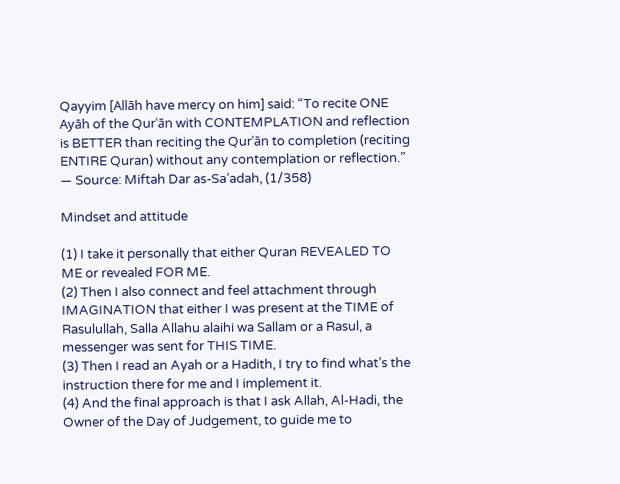Qayyim [Allāh have mercy on him] said: “To recite ONE Ayāh of the Qurʿān with CONTEMPLATION and reflection is BETTER than reciting the Qurʿān to completion (reciting ENTIRE Quran) without any contemplation or reflection.” — Source: Miftah Dar as-Sa’adah, (1/358)

Mindset and attitude

(1) I take it personally that either Quran REVEALED TO ME or revealed FOR ME.
(2) Then I also connect and feel attachment through IMAGINATION that either I was present at the TIME of Rasulullah, Salla Allahu alaihi wa Sallam or a Rasul, a messenger was sent for THIS TIME.
(3) Then I read an Ayah or a Hadith, I try to find what’s the instruction there for me and I implement it.
(4) And the final approach is that I ask Allah, Al-Hadi, the Owner of the Day of Judgement, to guide me to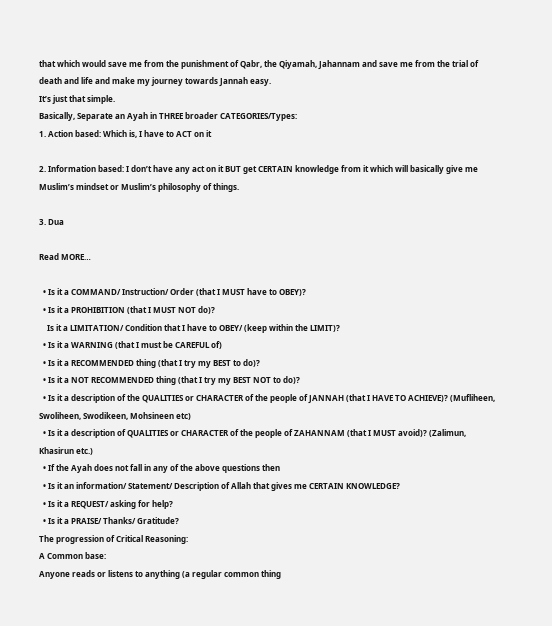that which would save me from the punishment of Qabr, the Qiyamah, Jahannam and save me from the trial of death and life and make my journey towards Jannah easy.
It’s just that simple.
Basically, Separate an Ayah in THREE broader CATEGORIES/Types:
1. Action based: Which is, I have to ACT on it

2. Information based: I don’t have any act on it BUT get CERTAIN knowledge from it which will basically give me Muslim’s mindset or Muslim’s philosophy of things.

3. Dua

Read MORE…

  • Is it a COMMAND/ Instruction/ Order (that I MUST have to OBEY)?
  • Is it a PROHIBITION (that I MUST NOT do)?
    Is it a LIMITATION/ Condition that I have to OBEY/ (keep within the LIMIT)?
  • Is it a WARNING (that I must be CAREFUL of)
  • Is it a RECOMMENDED thing (that I try my BEST to do)?
  • Is it a NOT RECOMMENDED thing (that I try my BEST NOT to do)?
  • Is it a description of the QUALITIES or CHARACTER of the people of JANNAH (that I HAVE TO ACHIEVE)? (Mufliheen, Swoliheen, Swodikeen, Mohsineen etc)
  • Is it a description of QUALITIES or CHARACTER of the people of ZAHANNAM (that I MUST avoid)? (Zalimun, Khasirun etc.)
  • If the Ayah does not fall in any of the above questions then
  • Is it an information/ Statement/ Description of Allah that gives me CERTAIN KNOWLEDGE?
  • Is it a REQUEST/ asking for help?
  • Is it a PRAISE/ Thanks/ Gratitude?
The progression of Critical Reasoning:
A Common base:
Anyone reads or listens to anything (a regular common thing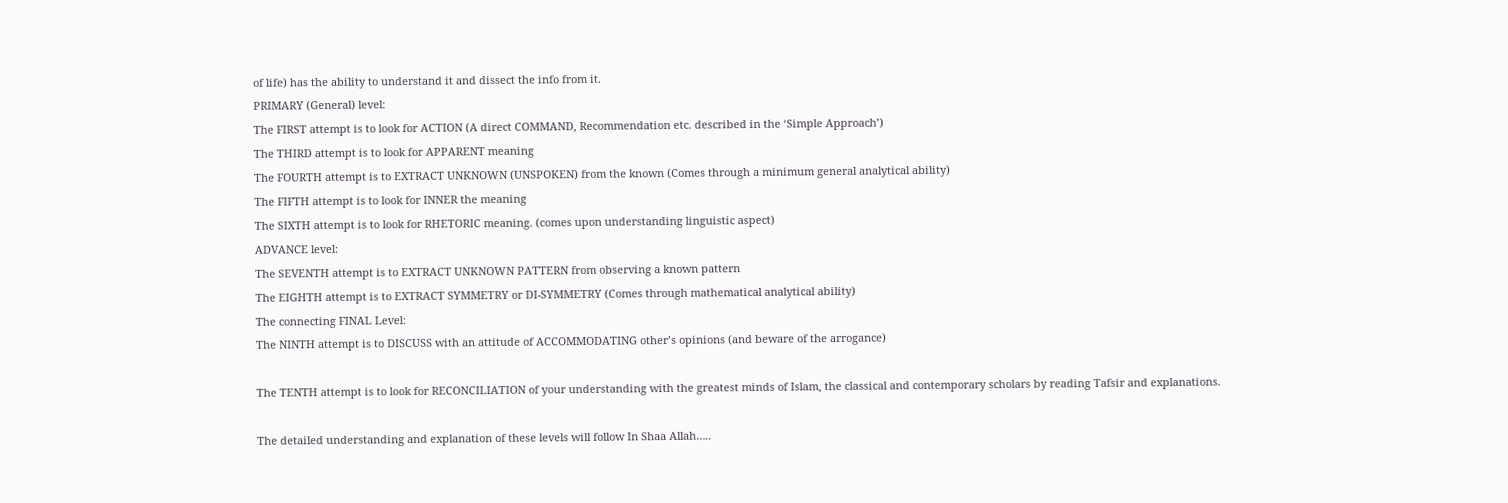of life) has the ability to understand it and dissect the info from it.
PRIMARY (General) level:
The FIRST attempt is to look for ACTION (A direct COMMAND, Recommendation etc. described in the ‘Simple Approach’)
The THIRD attempt is to look for APPARENT meaning
The FOURTH attempt is to EXTRACT UNKNOWN (UNSPOKEN) from the known (Comes through a minimum general analytical ability)
The FIFTH attempt is to look for INNER the meaning
The SIXTH attempt is to look for RHETORIC meaning. (comes upon understanding linguistic aspect)
ADVANCE level:
The SEVENTH attempt is to EXTRACT UNKNOWN PATTERN from observing a known pattern
The EIGHTH attempt is to EXTRACT SYMMETRY or DI-SYMMETRY (Comes through mathematical analytical ability)
The connecting FINAL Level:
The NINTH attempt is to DISCUSS with an attitude of ACCOMMODATING other’s opinions (and beware of the arrogance)

The TENTH attempt is to look for RECONCILIATION of your understanding with the greatest minds of Islam, the classical and contemporary scholars by reading Tafsir and explanations.

The detailed understanding and explanation of these levels will follow In Shaa Allah…..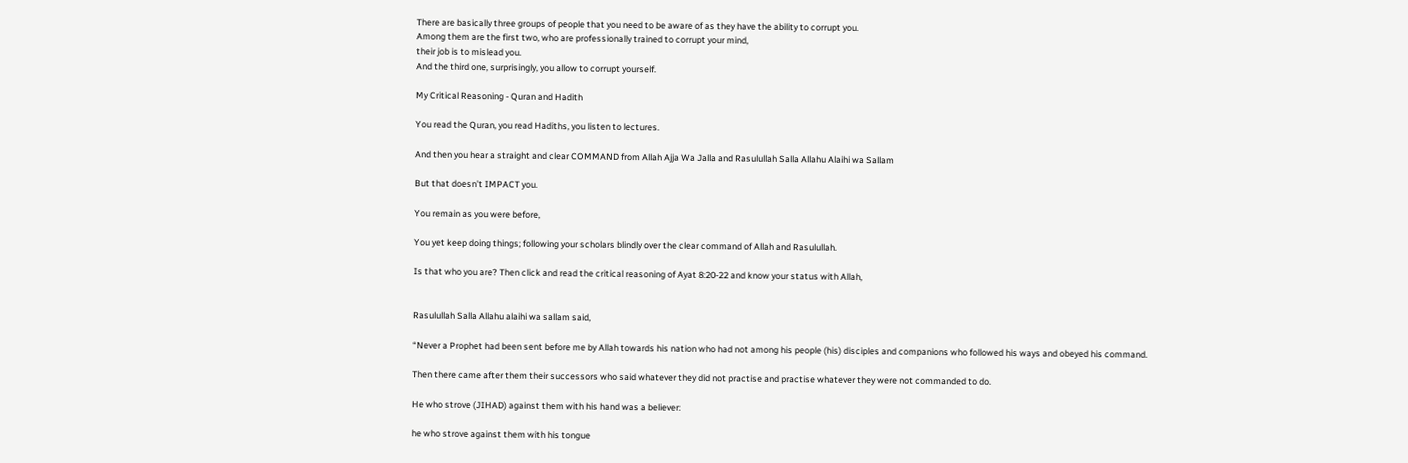There are basically three groups of people that you need to be aware of as they have the ability to corrupt you.
Among them are the first two, who are professionally trained to corrupt your mind,
their job is to mislead you.
And the third one, surprisingly, you allow to corrupt yourself.

My Critical Reasoning - Quran and Hadith

You read the Quran, you read Hadiths, you listen to lectures.

And then you hear a straight and clear COMMAND from Allah Ajja Wa Jalla and Rasulullah Salla Allahu Alaihi wa Sallam

But that doesn’t IMPACT you.

You remain as you were before,

You yet keep doing things; following your scholars blindly over the clear command of Allah and Rasulullah.

Is that who you are? Then click and read the critical reasoning of Ayat 8:20-22 and know your status with Allah,


Rasulullah Salla Allahu alaihi wa sallam said,

“Never a Prophet had been sent before me by Allah towards his nation who had not among his people (his) disciples and companions who followed his ways and obeyed his command.

Then there came after them their successors who said whatever they did not practise and practise whatever they were not commanded to do.

He who strove (JIHAD) against them with his hand was a believer:

he who strove against them with his tongue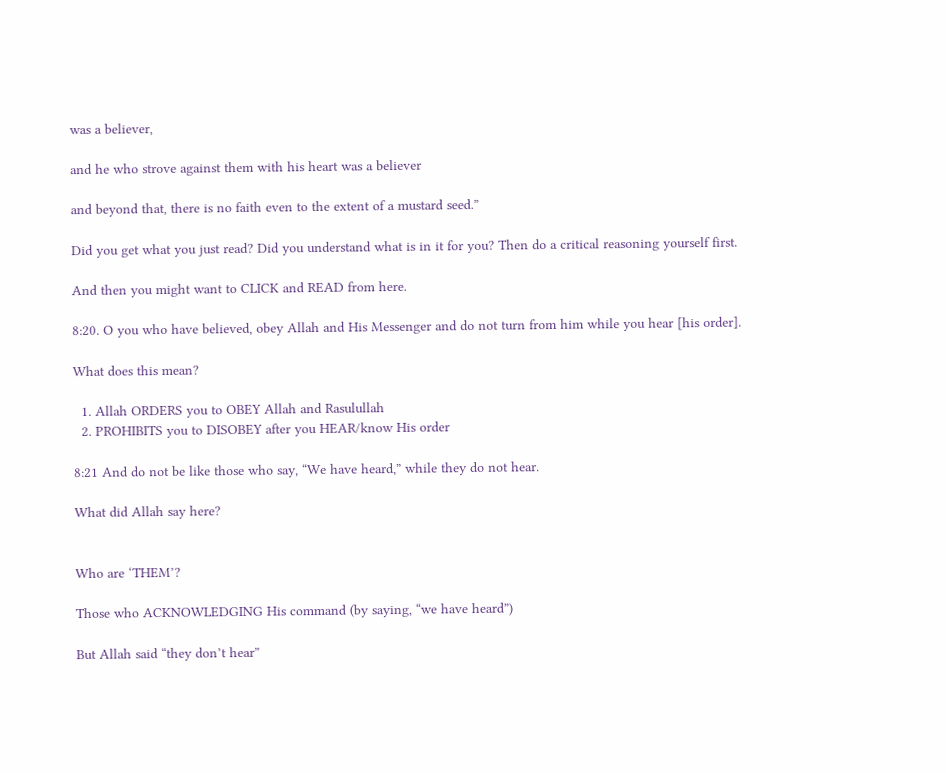was a believer,

and he who strove against them with his heart was a believer

and beyond that, there is no faith even to the extent of a mustard seed.”

Did you get what you just read? Did you understand what is in it for you? Then do a critical reasoning yourself first.

And then you might want to CLICK and READ from here.

8:20. O you who have believed, obey Allah and His Messenger and do not turn from him while you hear [his order].

What does this mean?

  1. Allah ORDERS you to OBEY Allah and Rasulullah
  2. PROHIBITS you to DISOBEY after you HEAR/know His order

8:21 And do not be like those who say, “We have heard,” while they do not hear.

What did Allah say here?


Who are ‘THEM’?

Those who ACKNOWLEDGING His command (by saying, “we have heard”)

But Allah said “they don’t hear”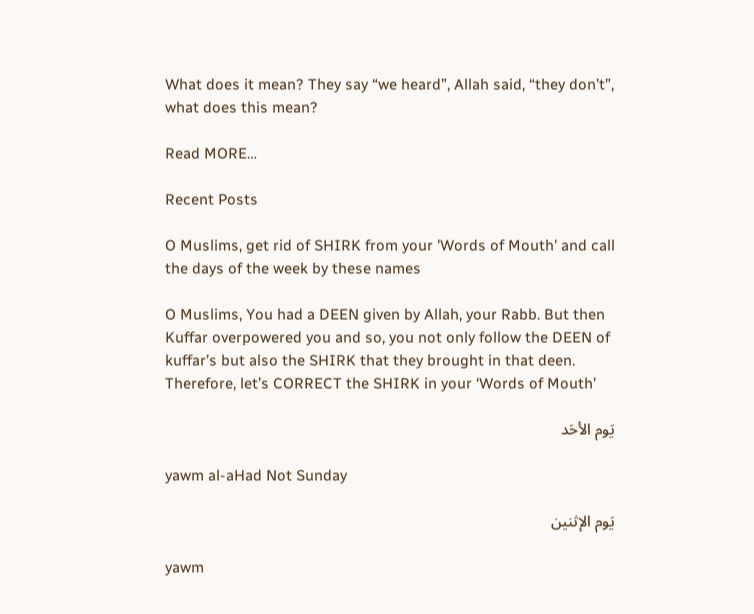What does it mean? They say “we heard”, Allah said, “they don’t”, what does this mean?

Read MORE…

Recent Posts

O Muslims, get rid of SHIRK from your 'Words of Mouth' and call the days of the week by these names

O Muslims, You had a DEEN given by Allah, your Rabb. But then Kuffar overpowered you and so, you not only follow the DEEN of kuffar’s but also the SHIRK that they brought in that deen. Therefore, let’s CORRECT the SHIRK in your ‘Words of Mouth’

يَوم الأحَد

yawm al-aHad Not Sunday

يَوم الإثنين

yawm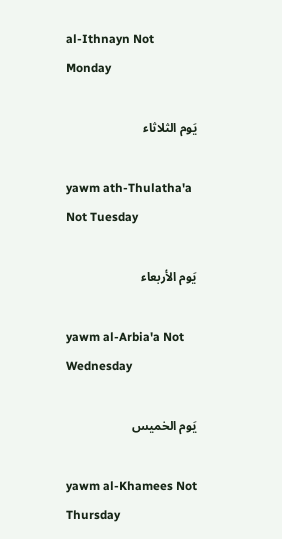al-Ithnayn Not Monday

يَوم الثلاثاء

yawm ath-Thulatha'a Not Tuesday

يَوم الأربعاء

yawm al-Arbia'a Not Wednesday

يَوم الخميس

yawm al-Khamees Not Thursday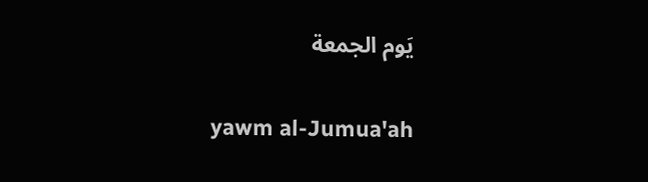يَوم الجمعة

yawm al-Jumua'ah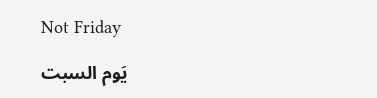Not Friday

يَوم السبت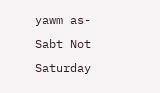yawm as-Sabt Not Saturday